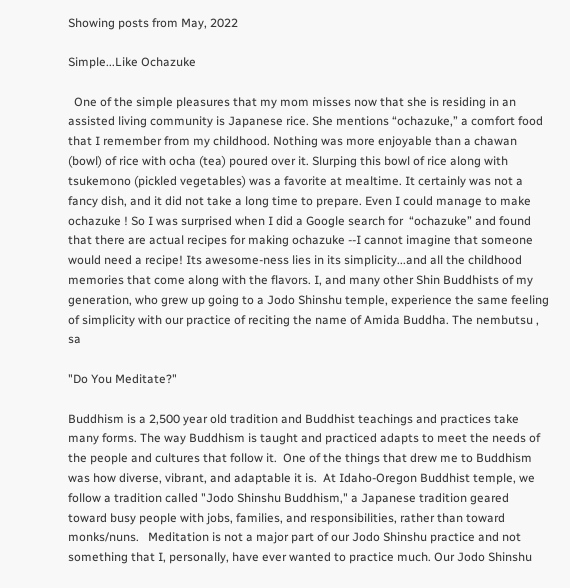Showing posts from May, 2022

Simple...Like Ochazuke

  One of the simple pleasures that my mom misses now that she is residing in an assisted living community is Japanese rice. She mentions “ochazuke,” a comfort food that I remember from my childhood. Nothing was more enjoyable than a chawan (bowl) of rice with ocha (tea) poured over it. Slurping this bowl of rice along with tsukemono (pickled vegetables) was a favorite at mealtime. It certainly was not a fancy dish, and it did not take a long time to prepare. Even I could manage to make  ochazuke ! So I was surprised when I did a Google search for  “ochazuke” and found that there are actual recipes for making ochazuke --I cannot imagine that someone would need a recipe! Its awesome-ness lies in its simplicity...and all the childhood memories that come along with the flavors. I, and many other Shin Buddhists of my generation, who grew up going to a Jodo Shinshu temple, experience the same feeling of simplicity with our practice of reciting the name of Amida Buddha. The nembutsu , sa

"Do You Meditate?"

Buddhism is a 2,500 year old tradition and Buddhist teachings and practices take many forms. The way Buddhism is taught and practiced adapts to meet the needs of the people and cultures that follow it.  One of the things that drew me to Buddhism was how diverse, vibrant, and adaptable it is.  At Idaho-Oregon Buddhist temple, we follow a tradition called "Jodo Shinshu Buddhism," a Japanese tradition geared  toward busy people with jobs, families, and responsibilities, rather than toward monks/nuns.   Meditation is not a major part of our Jodo Shinshu practice and not something that I, personally, have ever wanted to practice much. Our Jodo Shinshu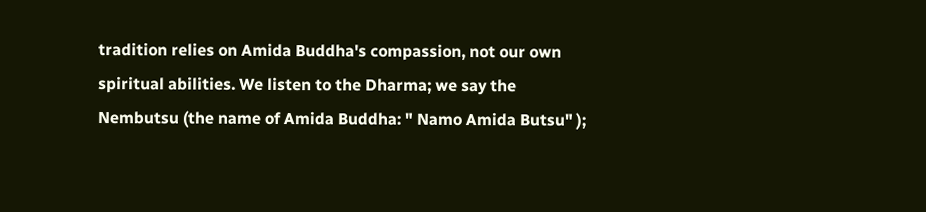tradition relies on Amida Buddha's compassion, not our own spiritual abilities. We listen to the Dharma; we say the Nembutsu (the name of Amida Buddha: " Namo Amida Butsu" );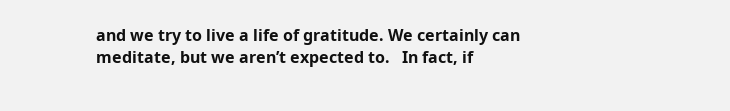and we try to live a life of gratitude. We certainly can meditate, but we aren’t expected to.   In fact, if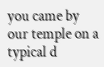you came by our temple on a typical d